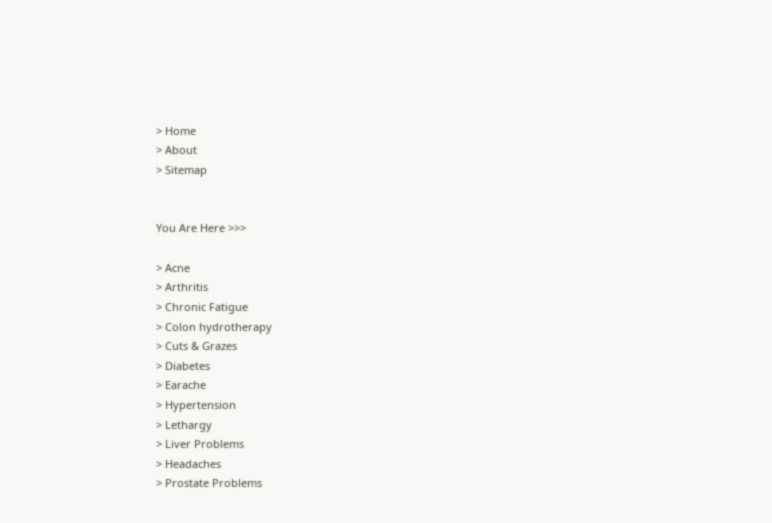> Home
> About
> Sitemap


You Are Here >>>

> Acne
> Arthritis
> Chronic Fatigue
> Colon hydrotherapy
> Cuts & Grazes
> Diabetes
> Earache
> Hypertension
> Lethargy
> Liver Problems
> Headaches
> Prostate Problems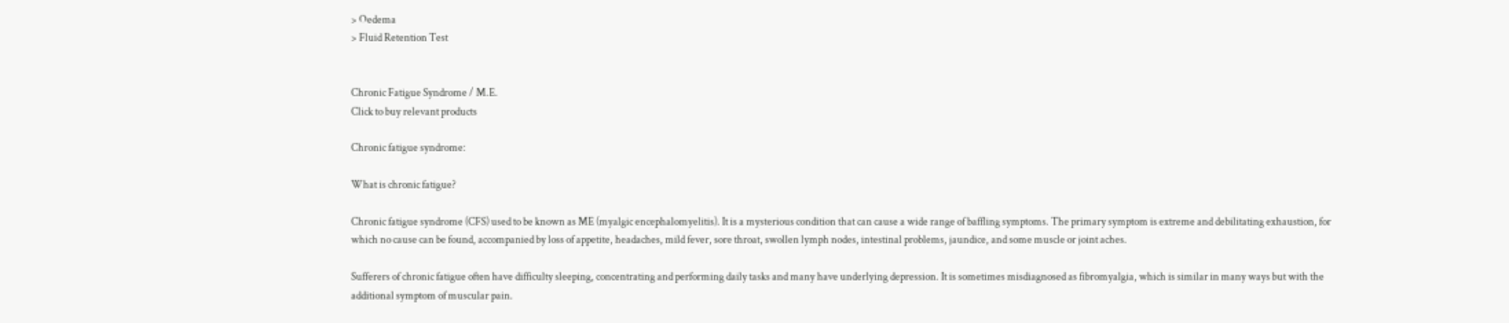> Oedema
> Fluid Retention Test


Chronic Fatigue Syndrome / M.E.
Click to buy relevant products

Chronic fatigue syndrome:

What is chronic fatigue?

Chronic fatigue syndrome (CFS) used to be known as ME (myalgic encephalomyelitis). It is a mysterious condition that can cause a wide range of baffling symptoms. The primary symptom is extreme and debilitating exhaustion, for which no cause can be found, accompanied by loss of appetite, headaches, mild fever, sore throat, swollen lymph nodes, intestinal problems, jaundice, and some muscle or joint aches.

Sufferers of chronic fatigue often have difficulty sleeping, concentrating and performing daily tasks and many have underlying depression. It is sometimes misdiagnosed as fibromyalgia, which is similar in many ways but with the additional symptom of muscular pain.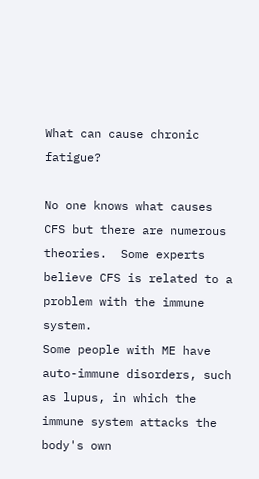What can cause chronic fatigue?

No one knows what causes CFS but there are numerous theories.  Some experts believe CFS is related to a problem with the immune system.
Some people with ME have auto-immune disorders, such as lupus, in which the immune system attacks the body's own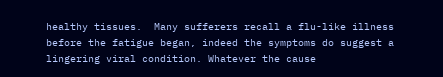healthy tissues.  Many sufferers recall a flu-like illness before the fatigue began, indeed the symptoms do suggest a lingering viral condition. Whatever the cause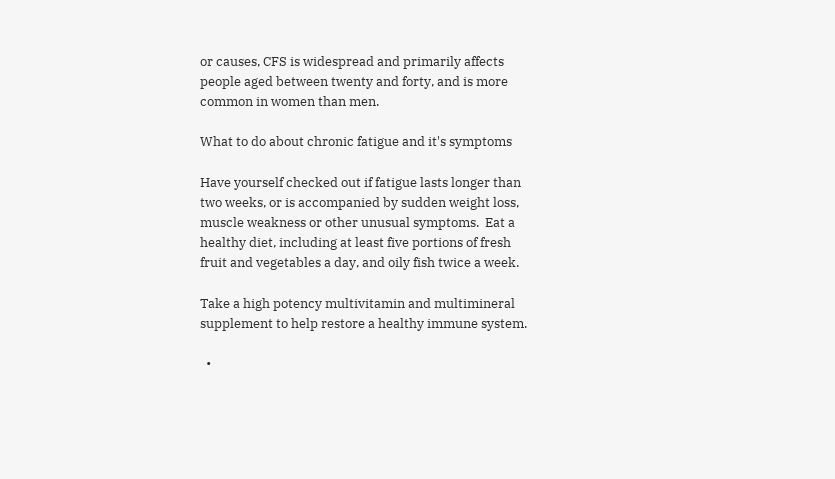or causes, CFS is widespread and primarily affects people aged between twenty and forty, and is more common in women than men.

What to do about chronic fatigue and it's symptoms

Have yourself checked out if fatigue lasts longer than two weeks, or is accompanied by sudden weight loss, muscle weakness or other unusual symptoms.  Eat a healthy diet, including at least five portions of fresh fruit and vegetables a day, and oily fish twice a week.

Take a high potency multivitamin and multimineral supplement to help restore a healthy immune system.

  •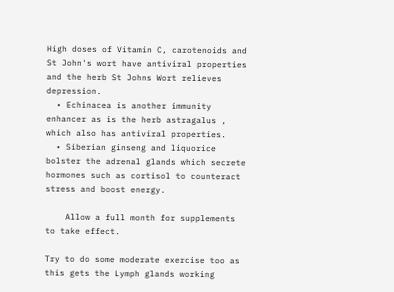High doses of Vitamin C, carotenoids and St John's wort have antiviral properties and the herb St Johns Wort relieves depression.
  • Echinacea is another immunity enhancer as is the herb astragalus , which also has antiviral properties.
  • Siberian ginseng and liquorice bolster the adrenal glands which secrete hormones such as cortisol to counteract stress and boost energy.

    Allow a full month for supplements to take effect.

Try to do some moderate exercise too as this gets the Lymph glands working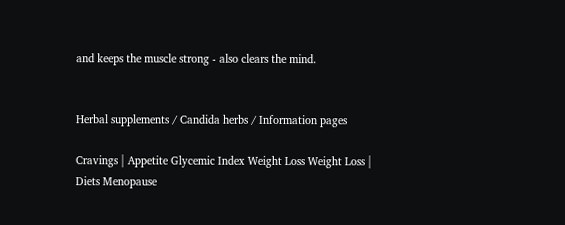and keeps the muscle strong - also clears the mind.


Herbal supplements / Candida herbs / Information pages

Cravings | Appetite Glycemic Index Weight Loss Weight Loss | Diets Menopause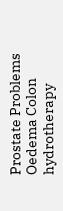Prostate Problems Oedema Colon hydrotherapy